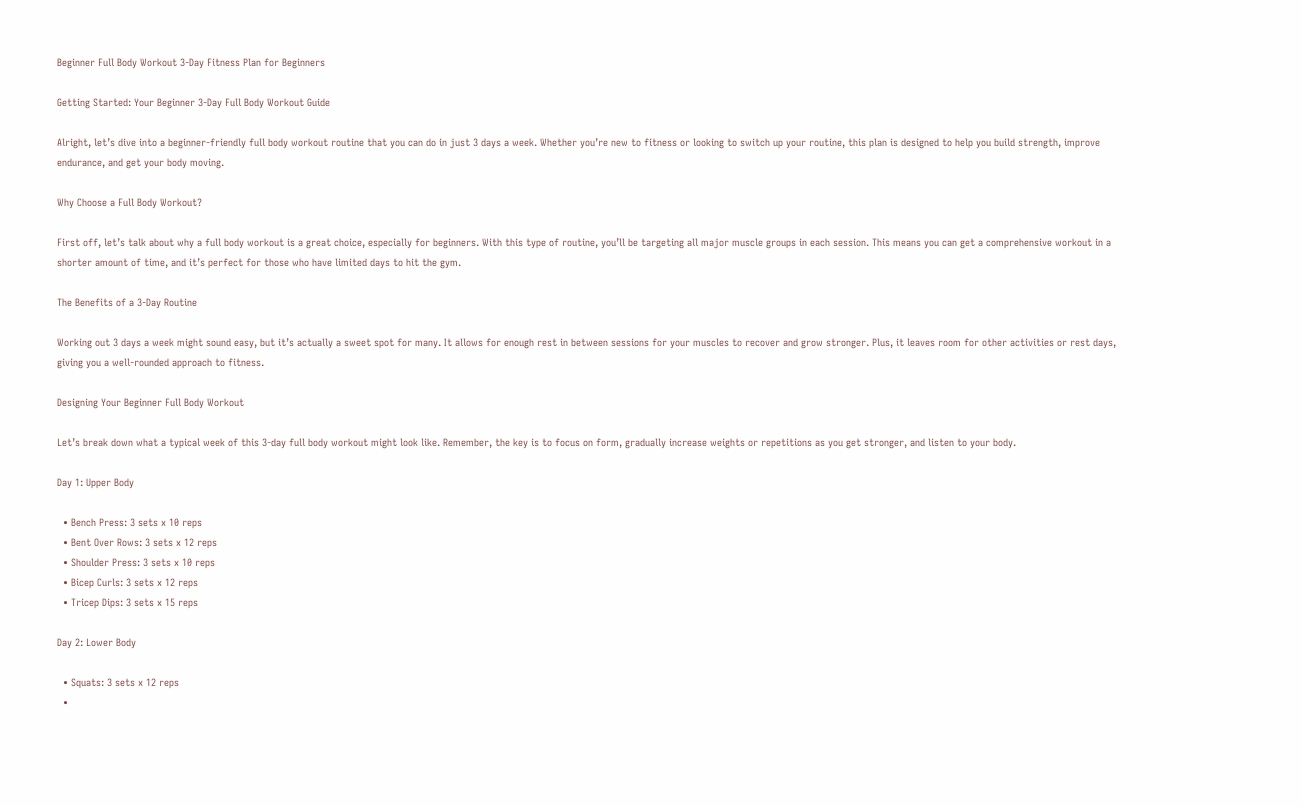Beginner Full Body Workout 3-Day Fitness Plan for Beginners

Getting Started: Your Beginner 3-Day Full Body Workout Guide

Alright, let’s dive into a beginner-friendly full body workout routine that you can do in just 3 days a week. Whether you’re new to fitness or looking to switch up your routine, this plan is designed to help you build strength, improve endurance, and get your body moving.

Why Choose a Full Body Workout?

First off, let’s talk about why a full body workout is a great choice, especially for beginners. With this type of routine, you’ll be targeting all major muscle groups in each session. This means you can get a comprehensive workout in a shorter amount of time, and it’s perfect for those who have limited days to hit the gym.

The Benefits of a 3-Day Routine

Working out 3 days a week might sound easy, but it’s actually a sweet spot for many. It allows for enough rest in between sessions for your muscles to recover and grow stronger. Plus, it leaves room for other activities or rest days, giving you a well-rounded approach to fitness.

Designing Your Beginner Full Body Workout

Let’s break down what a typical week of this 3-day full body workout might look like. Remember, the key is to focus on form, gradually increase weights or repetitions as you get stronger, and listen to your body.

Day 1: Upper Body

  • Bench Press: 3 sets x 10 reps
  • Bent Over Rows: 3 sets x 12 reps
  • Shoulder Press: 3 sets x 10 reps
  • Bicep Curls: 3 sets x 12 reps
  • Tricep Dips: 3 sets x 15 reps

Day 2: Lower Body

  • Squats: 3 sets x 12 reps
  •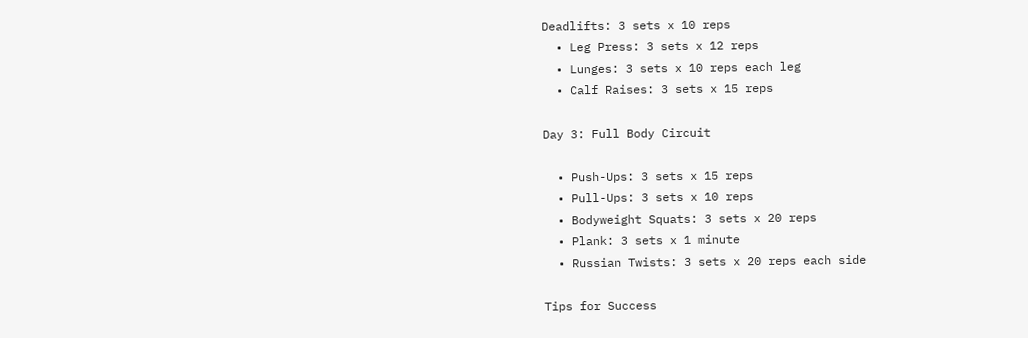Deadlifts: 3 sets x 10 reps
  • Leg Press: 3 sets x 12 reps
  • Lunges: 3 sets x 10 reps each leg
  • Calf Raises: 3 sets x 15 reps

Day 3: Full Body Circuit

  • Push-Ups: 3 sets x 15 reps
  • Pull-Ups: 3 sets x 10 reps
  • Bodyweight Squats: 3 sets x 20 reps
  • Plank: 3 sets x 1 minute
  • Russian Twists: 3 sets x 20 reps each side

Tips for Success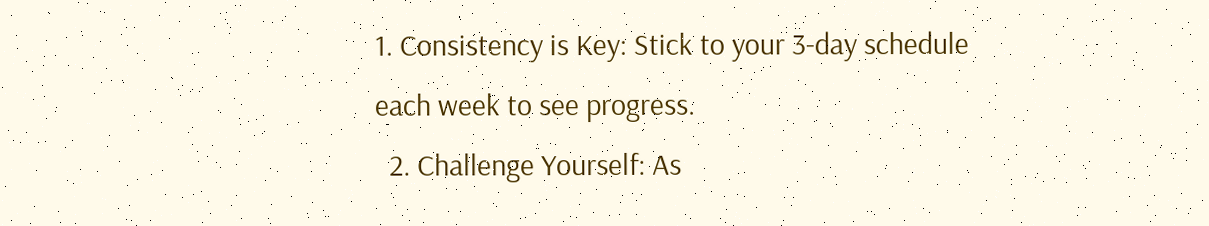1. Consistency is Key: Stick to your 3-day schedule each week to see progress.
  2. Challenge Yourself: As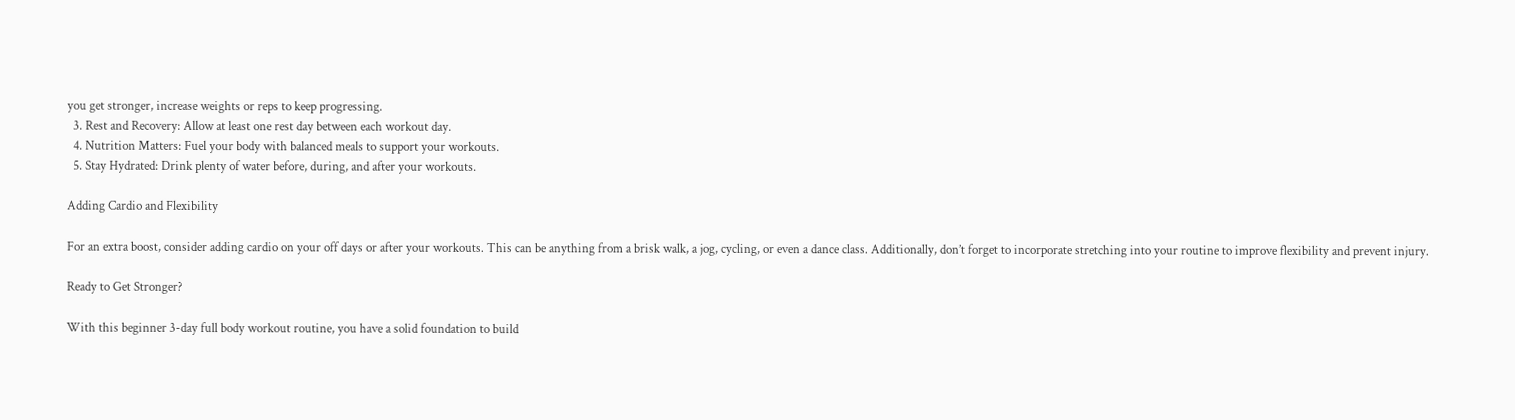you get stronger, increase weights or reps to keep progressing.
  3. Rest and Recovery: Allow at least one rest day between each workout day.
  4. Nutrition Matters: Fuel your body with balanced meals to support your workouts.
  5. Stay Hydrated: Drink plenty of water before, during, and after your workouts.

Adding Cardio and Flexibility

For an extra boost, consider adding cardio on your off days or after your workouts. This can be anything from a brisk walk, a jog, cycling, or even a dance class. Additionally, don’t forget to incorporate stretching into your routine to improve flexibility and prevent injury.

Ready to Get Stronger?

With this beginner 3-day full body workout routine, you have a solid foundation to build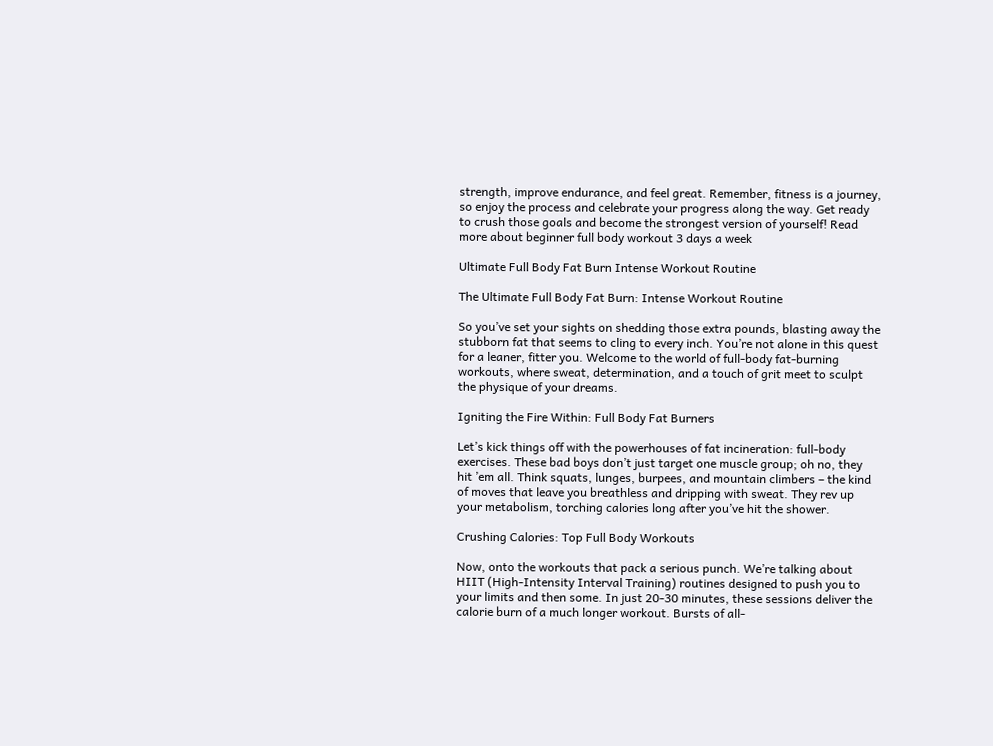strength, improve endurance, and feel great. Remember, fitness is a journey, so enjoy the process and celebrate your progress along the way. Get ready to crush those goals and become the strongest version of yourself! Read more about beginner full body workout 3 days a week

Ultimate Full Body Fat Burn Intense Workout Routine

The Ultimate Full Body Fat Burn: Intense Workout Routine

So you’ve set your sights on shedding those extra pounds, blasting away the stubborn fat that seems to cling to every inch. You’re not alone in this quest for a leaner, fitter you. Welcome to the world of full-body fat-burning workouts, where sweat, determination, and a touch of grit meet to sculpt the physique of your dreams.

Igniting the Fire Within: Full Body Fat Burners

Let’s kick things off with the powerhouses of fat incineration: full-body exercises. These bad boys don’t just target one muscle group; oh no, they hit ’em all. Think squats, lunges, burpees, and mountain climbers – the kind of moves that leave you breathless and dripping with sweat. They rev up your metabolism, torching calories long after you’ve hit the shower.

Crushing Calories: Top Full Body Workouts

Now, onto the workouts that pack a serious punch. We’re talking about HIIT (High-Intensity Interval Training) routines designed to push you to your limits and then some. In just 20-30 minutes, these sessions deliver the calorie burn of a much longer workout. Bursts of all-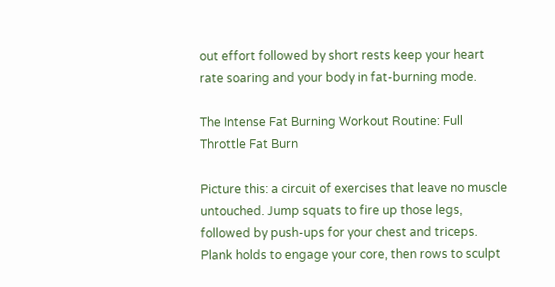out effort followed by short rests keep your heart rate soaring and your body in fat-burning mode.

The Intense Fat Burning Workout Routine: Full Throttle Fat Burn

Picture this: a circuit of exercises that leave no muscle untouched. Jump squats to fire up those legs, followed by push-ups for your chest and triceps. Plank holds to engage your core, then rows to sculpt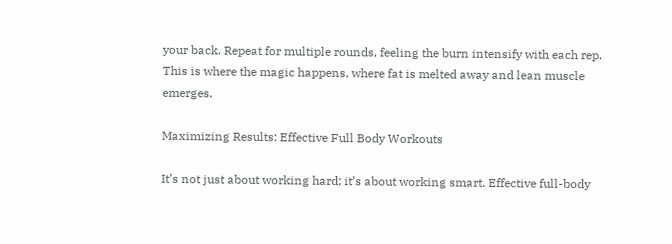your back. Repeat for multiple rounds, feeling the burn intensify with each rep. This is where the magic happens, where fat is melted away and lean muscle emerges.

Maximizing Results: Effective Full Body Workouts

It’s not just about working hard; it’s about working smart. Effective full-body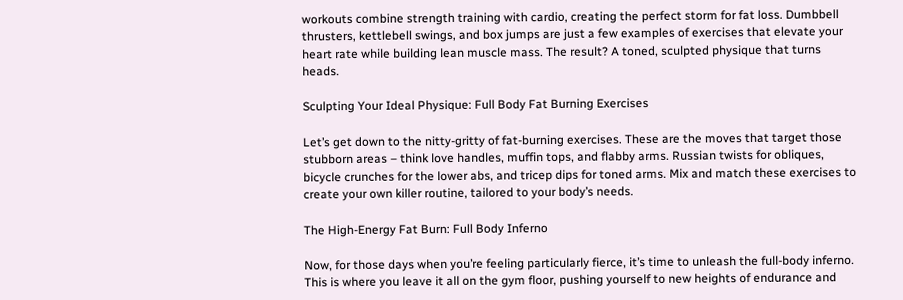workouts combine strength training with cardio, creating the perfect storm for fat loss. Dumbbell thrusters, kettlebell swings, and box jumps are just a few examples of exercises that elevate your heart rate while building lean muscle mass. The result? A toned, sculpted physique that turns heads.

Sculpting Your Ideal Physique: Full Body Fat Burning Exercises

Let’s get down to the nitty-gritty of fat-burning exercises. These are the moves that target those stubborn areas – think love handles, muffin tops, and flabby arms. Russian twists for obliques, bicycle crunches for the lower abs, and tricep dips for toned arms. Mix and match these exercises to create your own killer routine, tailored to your body’s needs.

The High-Energy Fat Burn: Full Body Inferno

Now, for those days when you’re feeling particularly fierce, it’s time to unleash the full-body inferno. This is where you leave it all on the gym floor, pushing yourself to new heights of endurance and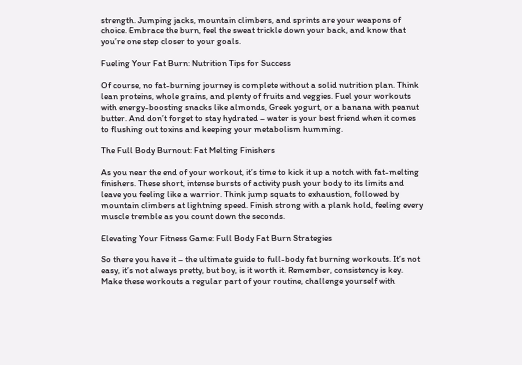strength. Jumping jacks, mountain climbers, and sprints are your weapons of choice. Embrace the burn, feel the sweat trickle down your back, and know that you’re one step closer to your goals.

Fueling Your Fat Burn: Nutrition Tips for Success

Of course, no fat-burning journey is complete without a solid nutrition plan. Think lean proteins, whole grains, and plenty of fruits and veggies. Fuel your workouts with energy-boosting snacks like almonds, Greek yogurt, or a banana with peanut butter. And don’t forget to stay hydrated – water is your best friend when it comes to flushing out toxins and keeping your metabolism humming.

The Full Body Burnout: Fat Melting Finishers

As you near the end of your workout, it’s time to kick it up a notch with fat-melting finishers. These short, intense bursts of activity push your body to its limits and leave you feeling like a warrior. Think jump squats to exhaustion, followed by mountain climbers at lightning speed. Finish strong with a plank hold, feeling every muscle tremble as you count down the seconds.

Elevating Your Fitness Game: Full Body Fat Burn Strategies

So there you have it – the ultimate guide to full-body fat burning workouts. It’s not easy, it’s not always pretty, but boy, is it worth it. Remember, consistency is key. Make these workouts a regular part of your routine, challenge yourself with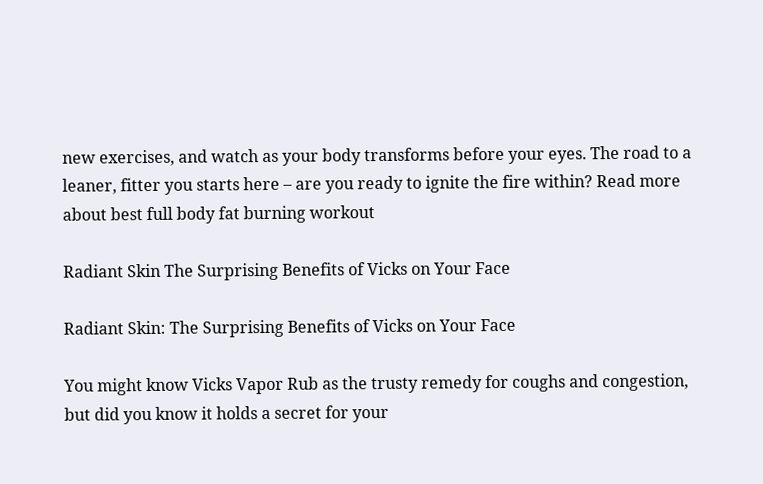new exercises, and watch as your body transforms before your eyes. The road to a leaner, fitter you starts here – are you ready to ignite the fire within? Read more about best full body fat burning workout

Radiant Skin The Surprising Benefits of Vicks on Your Face

Radiant Skin: The Surprising Benefits of Vicks on Your Face

You might know Vicks Vapor Rub as the trusty remedy for coughs and congestion, but did you know it holds a secret for your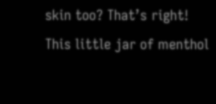skin too? That’s right! This little jar of menthol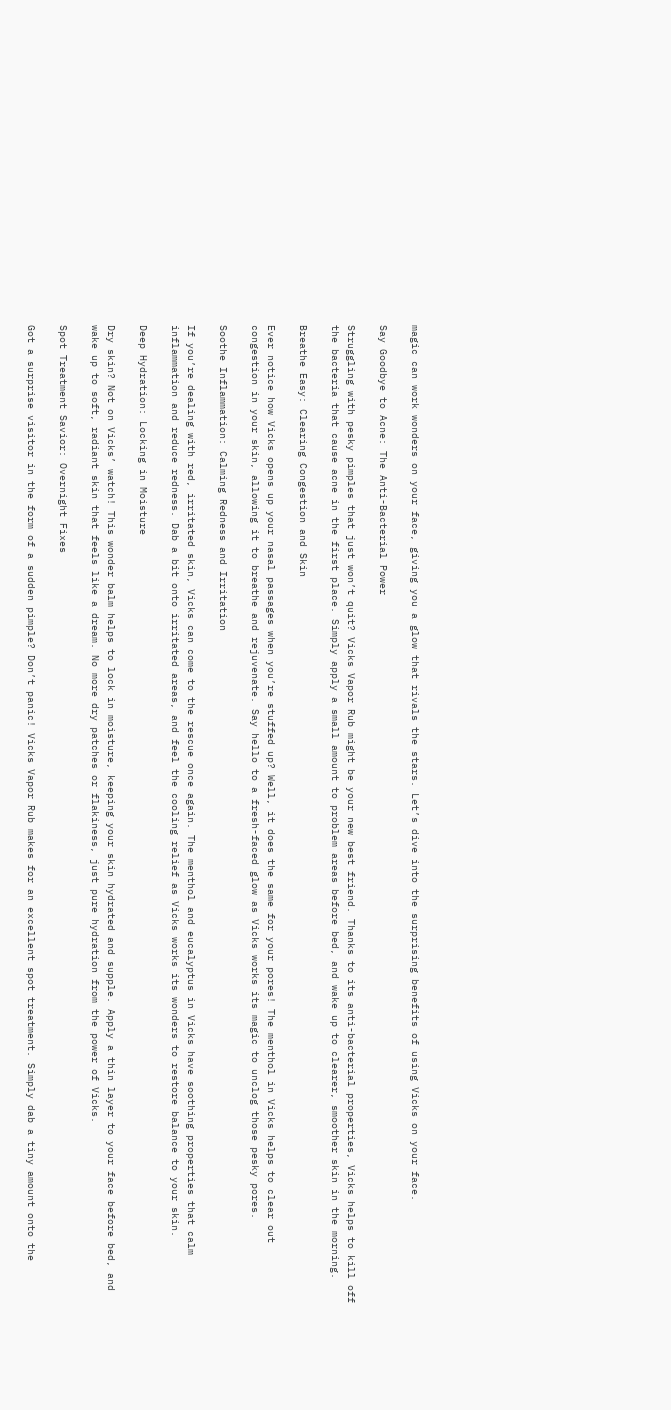magic can work wonders on your face, giving you a glow that rivals the stars. Let’s dive into the surprising benefits of using Vicks on your face.

Say Goodbye to Acne: The Anti-Bacterial Power

Struggling with pesky pimples that just won’t quit? Vicks Vapor Rub might be your new best friend. Thanks to its anti-bacterial properties, Vicks helps to kill off the bacteria that cause acne in the first place. Simply apply a small amount to problem areas before bed, and wake up to clearer, smoother skin in the morning.

Breathe Easy: Clearing Congestion and Skin

Ever notice how Vicks opens up your nasal passages when you’re stuffed up? Well, it does the same for your pores! The menthol in Vicks helps to clear out congestion in your skin, allowing it to breathe and rejuvenate. Say hello to a fresh-faced glow as Vicks works its magic to unclog those pesky pores.

Soothe Inflammation: Calming Redness and Irritation

If you’re dealing with red, irritated skin, Vicks can come to the rescue once again. The menthol and eucalyptus in Vicks have soothing properties that calm inflammation and reduce redness. Dab a bit onto irritated areas, and feel the cooling relief as Vicks works its wonders to restore balance to your skin.

Deep Hydration: Locking in Moisture

Dry skin? Not on Vicks’ watch! This wonder balm helps to lock in moisture, keeping your skin hydrated and supple. Apply a thin layer to your face before bed, and wake up to soft, radiant skin that feels like a dream. No more dry patches or flakiness, just pure hydration from the power of Vicks.

Spot Treatment Savior: Overnight Fixes

Got a surprise visitor in the form of a sudden pimple? Don’t panic! Vicks Vapor Rub makes for an excellent spot treatment. Simply dab a tiny amount onto the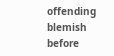offending blemish before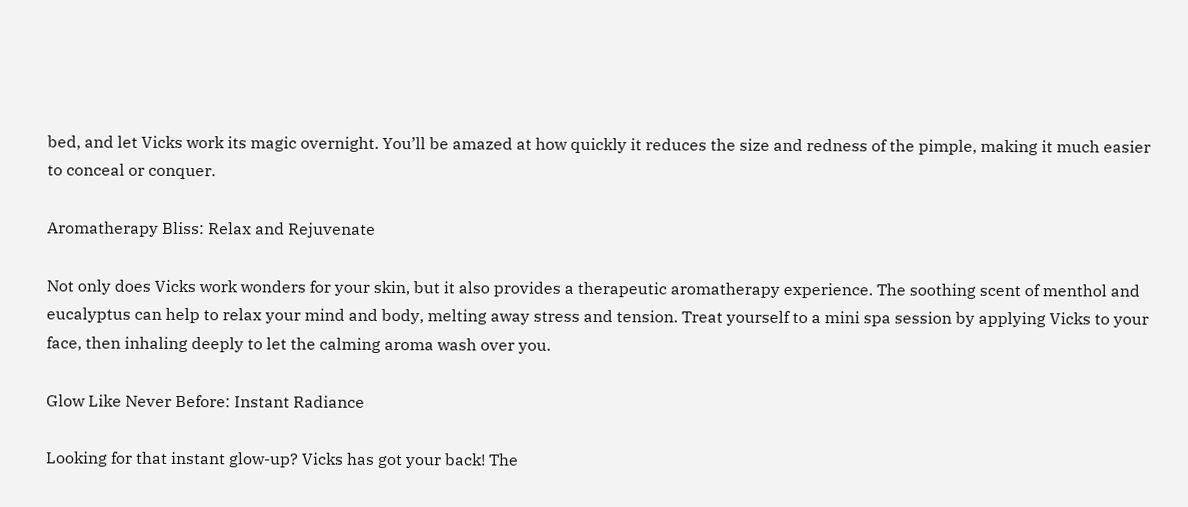bed, and let Vicks work its magic overnight. You’ll be amazed at how quickly it reduces the size and redness of the pimple, making it much easier to conceal or conquer.

Aromatherapy Bliss: Relax and Rejuvenate

Not only does Vicks work wonders for your skin, but it also provides a therapeutic aromatherapy experience. The soothing scent of menthol and eucalyptus can help to relax your mind and body, melting away stress and tension. Treat yourself to a mini spa session by applying Vicks to your face, then inhaling deeply to let the calming aroma wash over you.

Glow Like Never Before: Instant Radiance

Looking for that instant glow-up? Vicks has got your back! The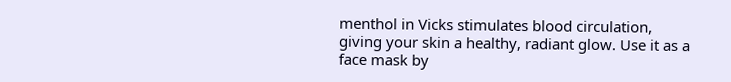menthol in Vicks stimulates blood circulation, giving your skin a healthy, radiant glow. Use it as a face mask by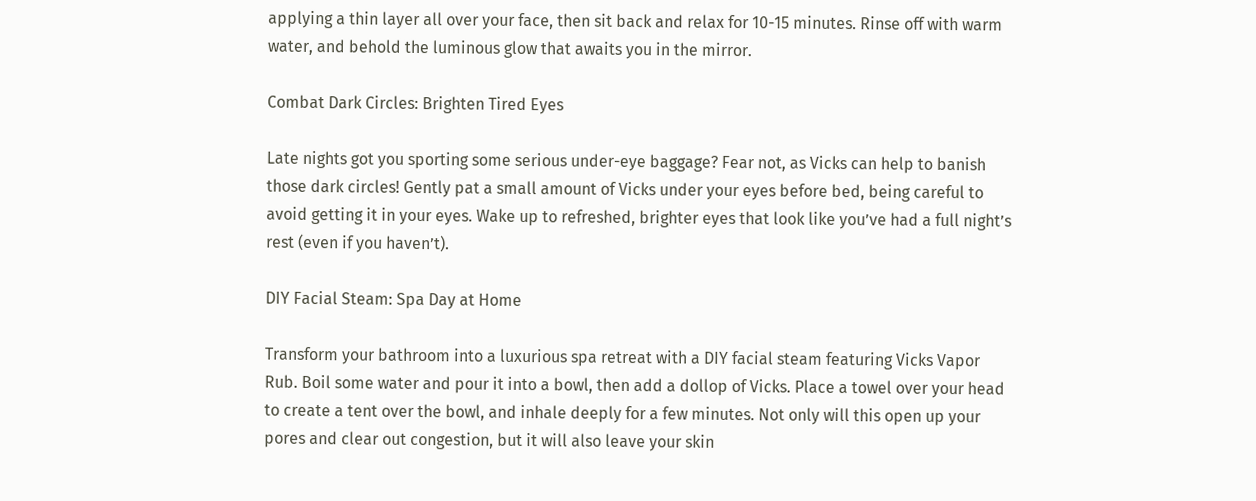applying a thin layer all over your face, then sit back and relax for 10-15 minutes. Rinse off with warm water, and behold the luminous glow that awaits you in the mirror.

Combat Dark Circles: Brighten Tired Eyes

Late nights got you sporting some serious under-eye baggage? Fear not, as Vicks can help to banish those dark circles! Gently pat a small amount of Vicks under your eyes before bed, being careful to avoid getting it in your eyes. Wake up to refreshed, brighter eyes that look like you’ve had a full night’s rest (even if you haven’t).

DIY Facial Steam: Spa Day at Home

Transform your bathroom into a luxurious spa retreat with a DIY facial steam featuring Vicks Vapor Rub. Boil some water and pour it into a bowl, then add a dollop of Vicks. Place a towel over your head to create a tent over the bowl, and inhale deeply for a few minutes. Not only will this open up your pores and clear out congestion, but it will also leave your skin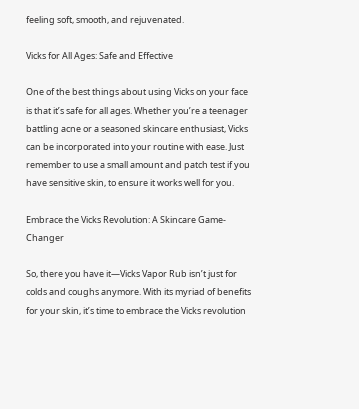feeling soft, smooth, and rejuvenated.

Vicks for All Ages: Safe and Effective

One of the best things about using Vicks on your face is that it’s safe for all ages. Whether you’re a teenager battling acne or a seasoned skincare enthusiast, Vicks can be incorporated into your routine with ease. Just remember to use a small amount and patch test if you have sensitive skin, to ensure it works well for you.

Embrace the Vicks Revolution: A Skincare Game-Changer

So, there you have it—Vicks Vapor Rub isn’t just for colds and coughs anymore. With its myriad of benefits for your skin, it’s time to embrace the Vicks revolution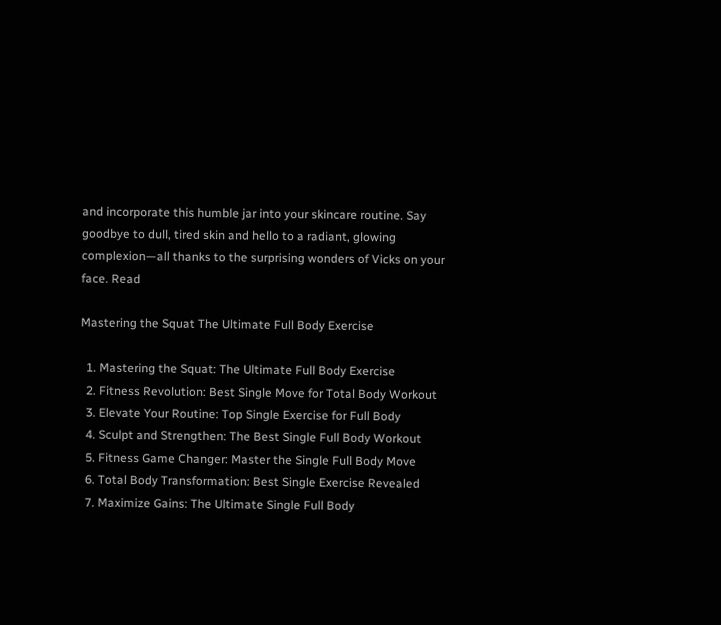and incorporate this humble jar into your skincare routine. Say goodbye to dull, tired skin and hello to a radiant, glowing complexion—all thanks to the surprising wonders of Vicks on your face. Read

Mastering the Squat The Ultimate Full Body Exercise

  1. Mastering the Squat: The Ultimate Full Body Exercise
  2. Fitness Revolution: Best Single Move for Total Body Workout
  3. Elevate Your Routine: Top Single Exercise for Full Body
  4. Sculpt and Strengthen: The Best Single Full Body Workout
  5. Fitness Game Changer: Master the Single Full Body Move
  6. Total Body Transformation: Best Single Exercise Revealed
  7. Maximize Gains: The Ultimate Single Full Body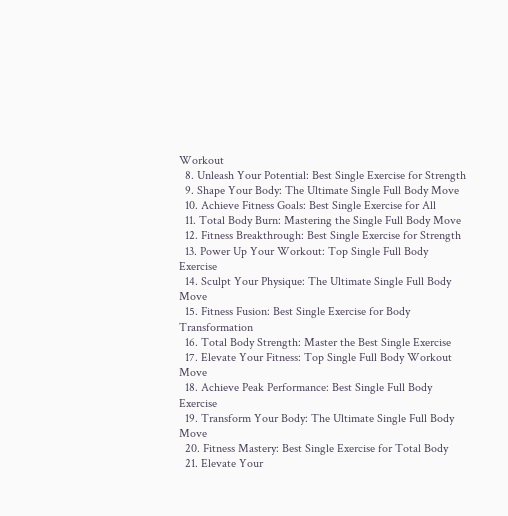Workout
  8. Unleash Your Potential: Best Single Exercise for Strength
  9. Shape Your Body: The Ultimate Single Full Body Move
  10. Achieve Fitness Goals: Best Single Exercise for All
  11. Total Body Burn: Mastering the Single Full Body Move
  12. Fitness Breakthrough: Best Single Exercise for Strength
  13. Power Up Your Workout: Top Single Full Body Exercise
  14. Sculpt Your Physique: The Ultimate Single Full Body Move
  15. Fitness Fusion: Best Single Exercise for Body Transformation
  16. Total Body Strength: Master the Best Single Exercise
  17. Elevate Your Fitness: Top Single Full Body Workout Move
  18. Achieve Peak Performance: Best Single Full Body Exercise
  19. Transform Your Body: The Ultimate Single Full Body Move
  20. Fitness Mastery: Best Single Exercise for Total Body
  21. Elevate Your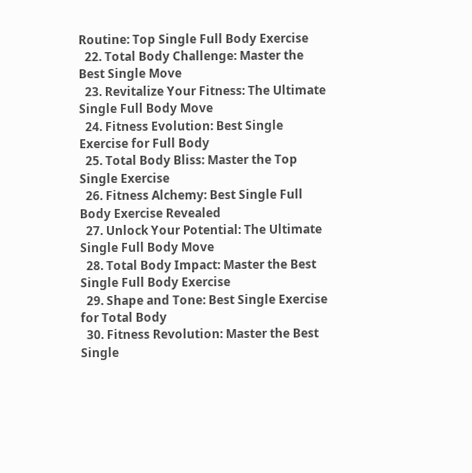Routine: Top Single Full Body Exercise
  22. Total Body Challenge: Master the Best Single Move
  23. Revitalize Your Fitness: The Ultimate Single Full Body Move
  24. Fitness Evolution: Best Single Exercise for Full Body
  25. Total Body Bliss: Master the Top Single Exercise
  26. Fitness Alchemy: Best Single Full Body Exercise Revealed
  27. Unlock Your Potential: The Ultimate Single Full Body Move
  28. Total Body Impact: Master the Best Single Full Body Exercise
  29. Shape and Tone: Best Single Exercise for Total Body
  30. Fitness Revolution: Master the Best Single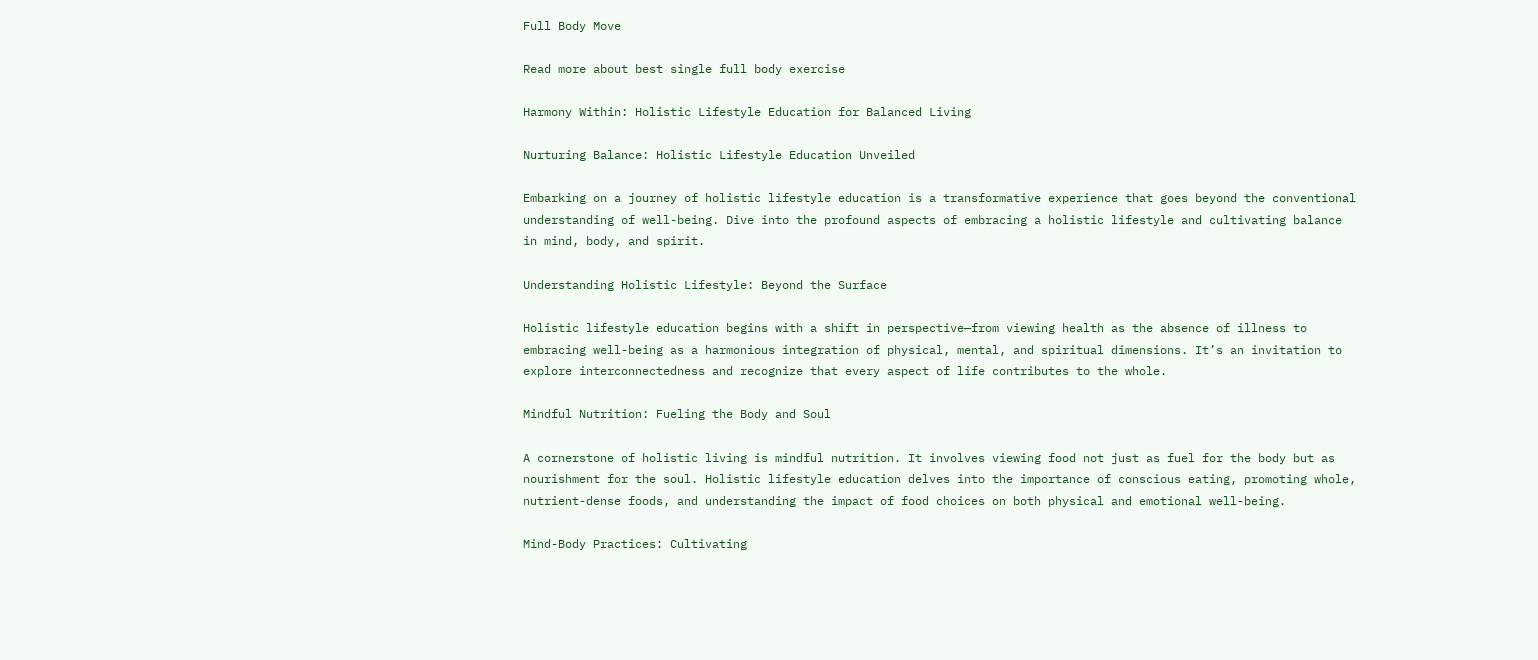Full Body Move

Read more about best single full body exercise

Harmony Within: Holistic Lifestyle Education for Balanced Living

Nurturing Balance: Holistic Lifestyle Education Unveiled

Embarking on a journey of holistic lifestyle education is a transformative experience that goes beyond the conventional understanding of well-being. Dive into the profound aspects of embracing a holistic lifestyle and cultivating balance in mind, body, and spirit.

Understanding Holistic Lifestyle: Beyond the Surface

Holistic lifestyle education begins with a shift in perspective—from viewing health as the absence of illness to embracing well-being as a harmonious integration of physical, mental, and spiritual dimensions. It’s an invitation to explore interconnectedness and recognize that every aspect of life contributes to the whole.

Mindful Nutrition: Fueling the Body and Soul

A cornerstone of holistic living is mindful nutrition. It involves viewing food not just as fuel for the body but as nourishment for the soul. Holistic lifestyle education delves into the importance of conscious eating, promoting whole, nutrient-dense foods, and understanding the impact of food choices on both physical and emotional well-being.

Mind-Body Practices: Cultivating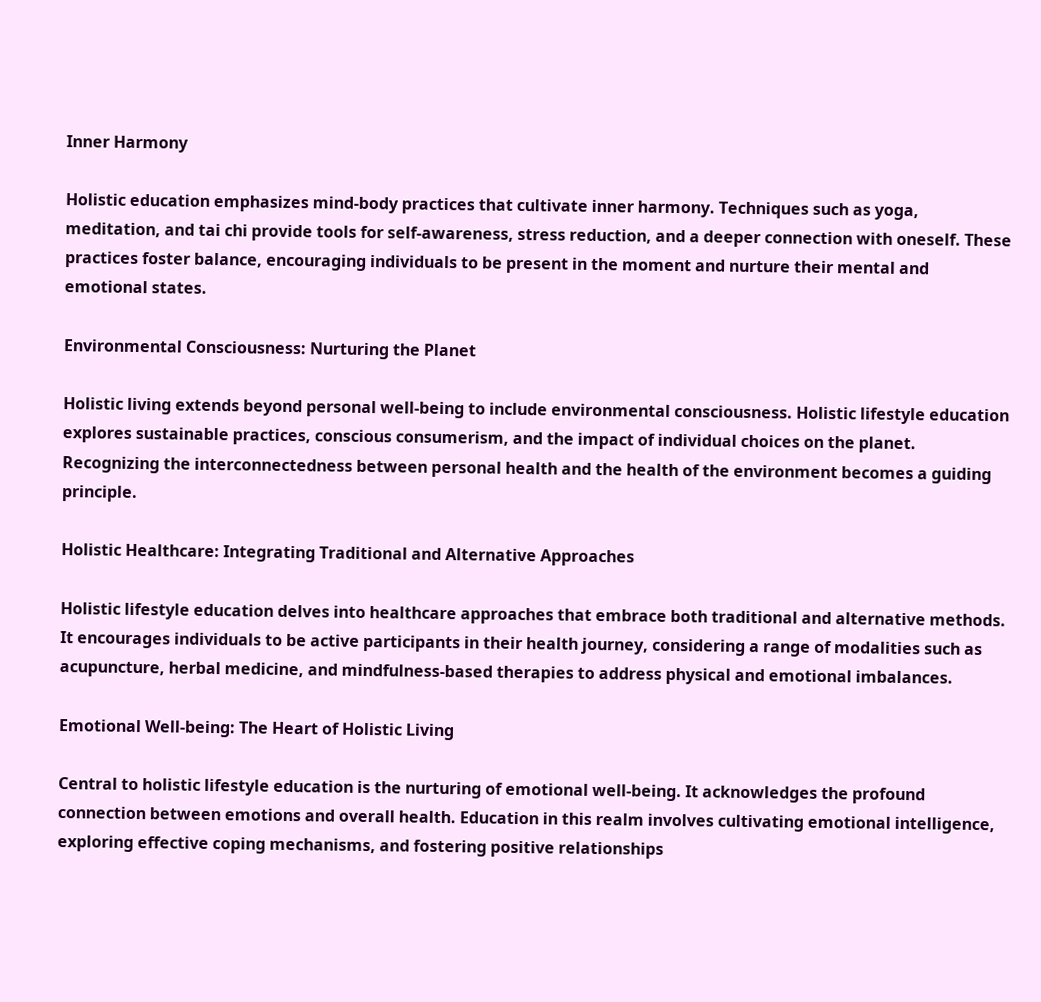Inner Harmony

Holistic education emphasizes mind-body practices that cultivate inner harmony. Techniques such as yoga, meditation, and tai chi provide tools for self-awareness, stress reduction, and a deeper connection with oneself. These practices foster balance, encouraging individuals to be present in the moment and nurture their mental and emotional states.

Environmental Consciousness: Nurturing the Planet

Holistic living extends beyond personal well-being to include environmental consciousness. Holistic lifestyle education explores sustainable practices, conscious consumerism, and the impact of individual choices on the planet. Recognizing the interconnectedness between personal health and the health of the environment becomes a guiding principle.

Holistic Healthcare: Integrating Traditional and Alternative Approaches

Holistic lifestyle education delves into healthcare approaches that embrace both traditional and alternative methods. It encourages individuals to be active participants in their health journey, considering a range of modalities such as acupuncture, herbal medicine, and mindfulness-based therapies to address physical and emotional imbalances.

Emotional Well-being: The Heart of Holistic Living

Central to holistic lifestyle education is the nurturing of emotional well-being. It acknowledges the profound connection between emotions and overall health. Education in this realm involves cultivating emotional intelligence, exploring effective coping mechanisms, and fostering positive relationships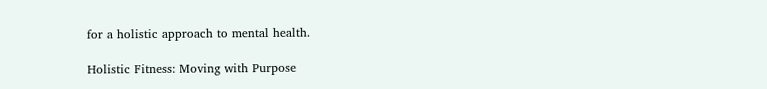for a holistic approach to mental health.

Holistic Fitness: Moving with Purpose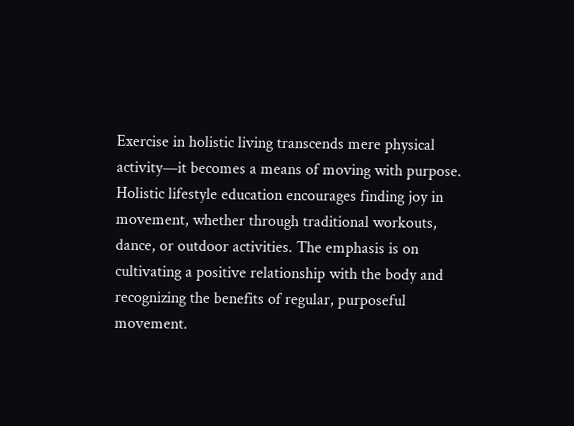Exercise in holistic living transcends mere physical activity—it becomes a means of moving with purpose. Holistic lifestyle education encourages finding joy in movement, whether through traditional workouts, dance, or outdoor activities. The emphasis is on cultivating a positive relationship with the body and recognizing the benefits of regular, purposeful movement.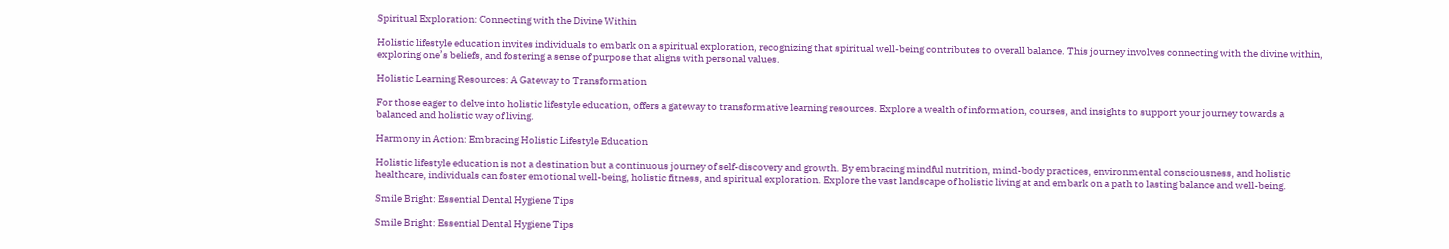Spiritual Exploration: Connecting with the Divine Within

Holistic lifestyle education invites individuals to embark on a spiritual exploration, recognizing that spiritual well-being contributes to overall balance. This journey involves connecting with the divine within, exploring one’s beliefs, and fostering a sense of purpose that aligns with personal values.

Holistic Learning Resources: A Gateway to Transformation

For those eager to delve into holistic lifestyle education, offers a gateway to transformative learning resources. Explore a wealth of information, courses, and insights to support your journey towards a balanced and holistic way of living.

Harmony in Action: Embracing Holistic Lifestyle Education

Holistic lifestyle education is not a destination but a continuous journey of self-discovery and growth. By embracing mindful nutrition, mind-body practices, environmental consciousness, and holistic healthcare, individuals can foster emotional well-being, holistic fitness, and spiritual exploration. Explore the vast landscape of holistic living at and embark on a path to lasting balance and well-being.

Smile Bright: Essential Dental Hygiene Tips

Smile Bright: Essential Dental Hygiene Tips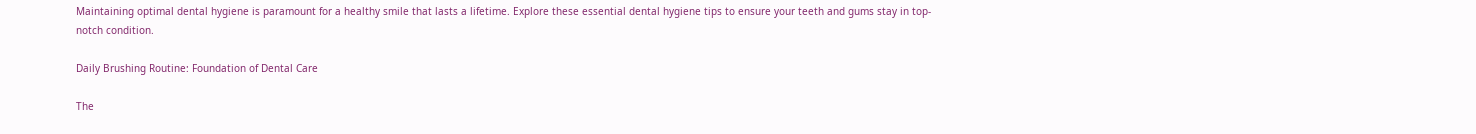Maintaining optimal dental hygiene is paramount for a healthy smile that lasts a lifetime. Explore these essential dental hygiene tips to ensure your teeth and gums stay in top-notch condition.

Daily Brushing Routine: Foundation of Dental Care

The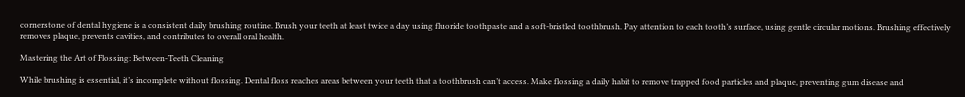cornerstone of dental hygiene is a consistent daily brushing routine. Brush your teeth at least twice a day using fluoride toothpaste and a soft-bristled toothbrush. Pay attention to each tooth’s surface, using gentle circular motions. Brushing effectively removes plaque, prevents cavities, and contributes to overall oral health.

Mastering the Art of Flossing: Between-Teeth Cleaning

While brushing is essential, it’s incomplete without flossing. Dental floss reaches areas between your teeth that a toothbrush can’t access. Make flossing a daily habit to remove trapped food particles and plaque, preventing gum disease and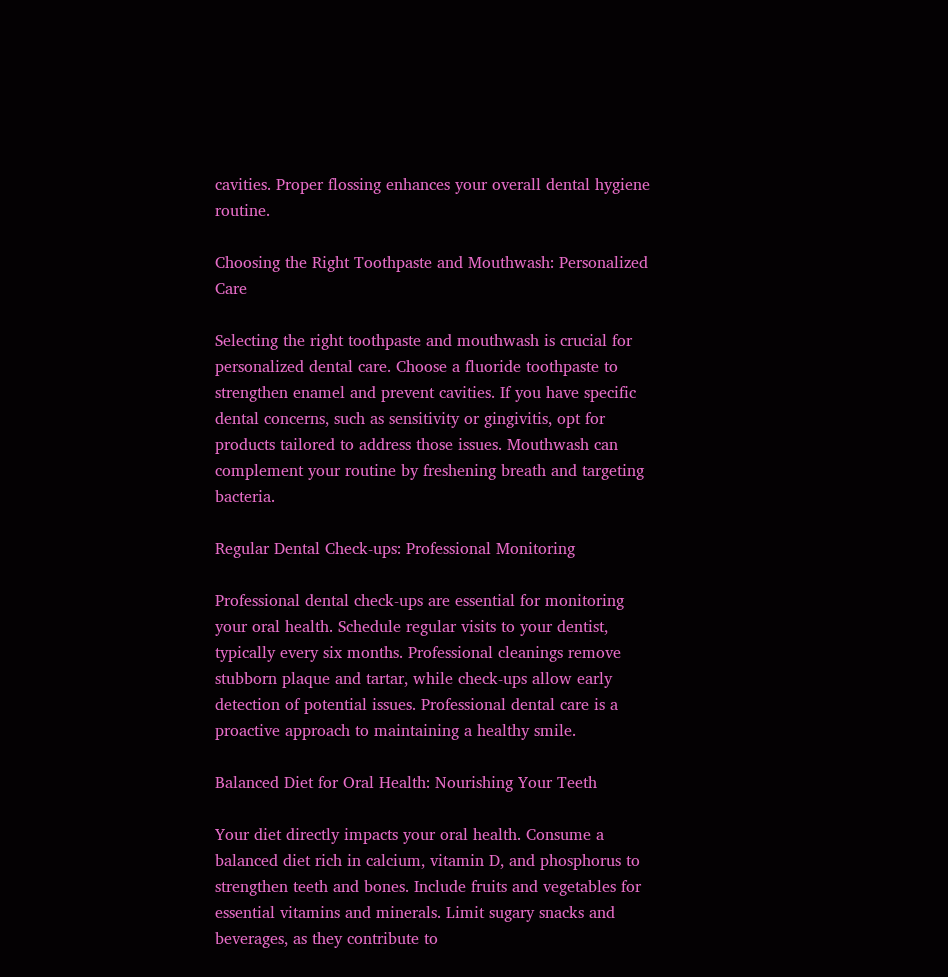cavities. Proper flossing enhances your overall dental hygiene routine.

Choosing the Right Toothpaste and Mouthwash: Personalized Care

Selecting the right toothpaste and mouthwash is crucial for personalized dental care. Choose a fluoride toothpaste to strengthen enamel and prevent cavities. If you have specific dental concerns, such as sensitivity or gingivitis, opt for products tailored to address those issues. Mouthwash can complement your routine by freshening breath and targeting bacteria.

Regular Dental Check-ups: Professional Monitoring

Professional dental check-ups are essential for monitoring your oral health. Schedule regular visits to your dentist, typically every six months. Professional cleanings remove stubborn plaque and tartar, while check-ups allow early detection of potential issues. Professional dental care is a proactive approach to maintaining a healthy smile.

Balanced Diet for Oral Health: Nourishing Your Teeth

Your diet directly impacts your oral health. Consume a balanced diet rich in calcium, vitamin D, and phosphorus to strengthen teeth and bones. Include fruits and vegetables for essential vitamins and minerals. Limit sugary snacks and beverages, as they contribute to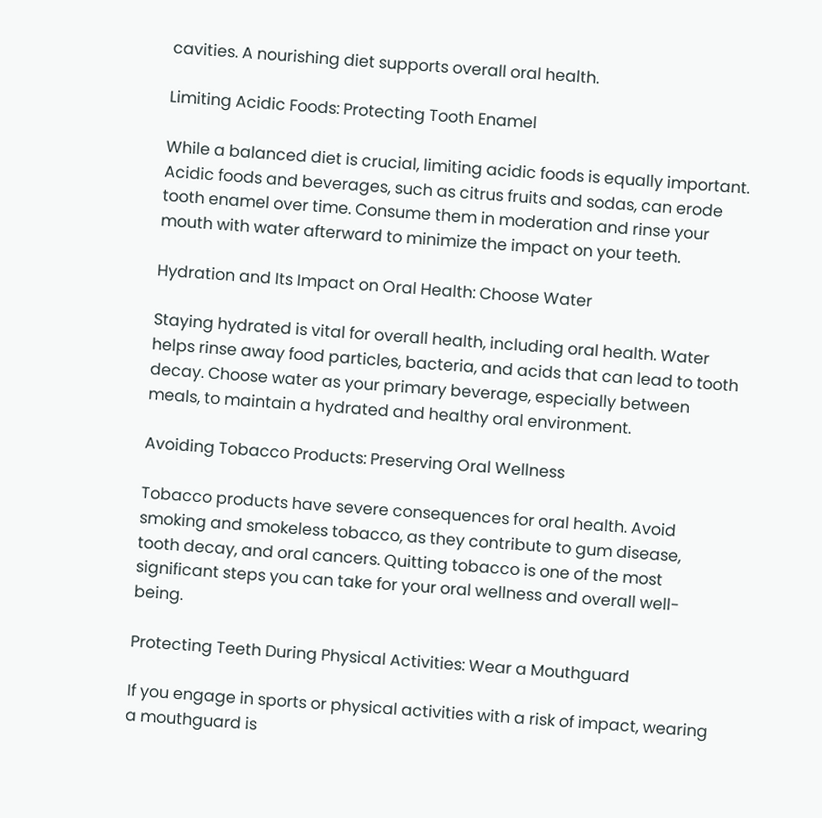cavities. A nourishing diet supports overall oral health.

Limiting Acidic Foods: Protecting Tooth Enamel

While a balanced diet is crucial, limiting acidic foods is equally important. Acidic foods and beverages, such as citrus fruits and sodas, can erode tooth enamel over time. Consume them in moderation and rinse your mouth with water afterward to minimize the impact on your teeth.

Hydration and Its Impact on Oral Health: Choose Water

Staying hydrated is vital for overall health, including oral health. Water helps rinse away food particles, bacteria, and acids that can lead to tooth decay. Choose water as your primary beverage, especially between meals, to maintain a hydrated and healthy oral environment.

Avoiding Tobacco Products: Preserving Oral Wellness

Tobacco products have severe consequences for oral health. Avoid smoking and smokeless tobacco, as they contribute to gum disease, tooth decay, and oral cancers. Quitting tobacco is one of the most significant steps you can take for your oral wellness and overall well-being.

Protecting Teeth During Physical Activities: Wear a Mouthguard

If you engage in sports or physical activities with a risk of impact, wearing a mouthguard is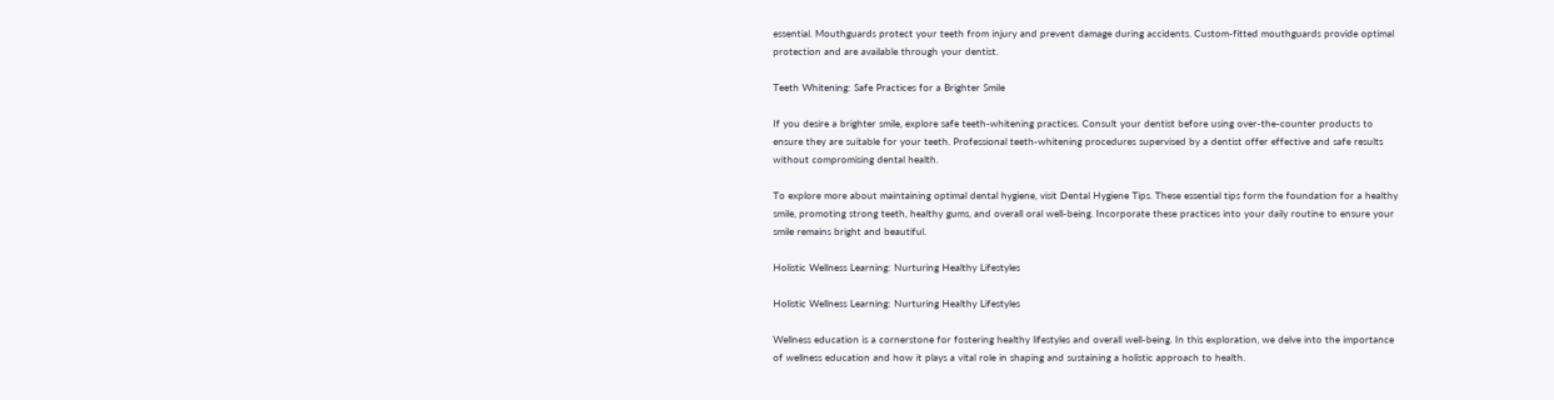essential. Mouthguards protect your teeth from injury and prevent damage during accidents. Custom-fitted mouthguards provide optimal protection and are available through your dentist.

Teeth Whitening: Safe Practices for a Brighter Smile

If you desire a brighter smile, explore safe teeth-whitening practices. Consult your dentist before using over-the-counter products to ensure they are suitable for your teeth. Professional teeth-whitening procedures supervised by a dentist offer effective and safe results without compromising dental health.

To explore more about maintaining optimal dental hygiene, visit Dental Hygiene Tips. These essential tips form the foundation for a healthy smile, promoting strong teeth, healthy gums, and overall oral well-being. Incorporate these practices into your daily routine to ensure your smile remains bright and beautiful.

Holistic Wellness Learning: Nurturing Healthy Lifestyles

Holistic Wellness Learning: Nurturing Healthy Lifestyles

Wellness education is a cornerstone for fostering healthy lifestyles and overall well-being. In this exploration, we delve into the importance of wellness education and how it plays a vital role in shaping and sustaining a holistic approach to health.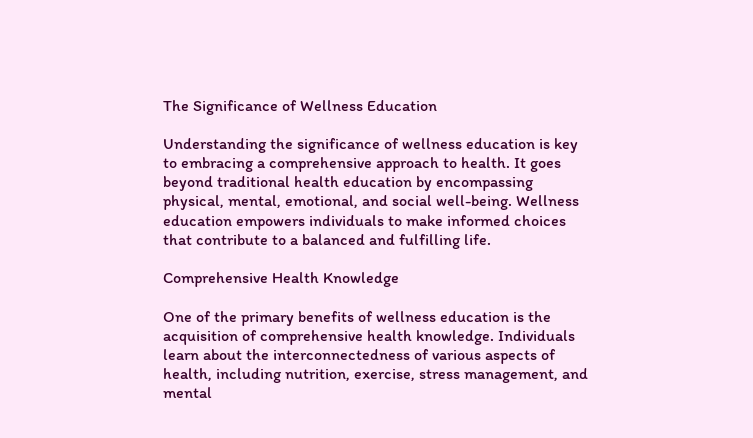The Significance of Wellness Education

Understanding the significance of wellness education is key to embracing a comprehensive approach to health. It goes beyond traditional health education by encompassing physical, mental, emotional, and social well-being. Wellness education empowers individuals to make informed choices that contribute to a balanced and fulfilling life.

Comprehensive Health Knowledge

One of the primary benefits of wellness education is the acquisition of comprehensive health knowledge. Individuals learn about the interconnectedness of various aspects of health, including nutrition, exercise, stress management, and mental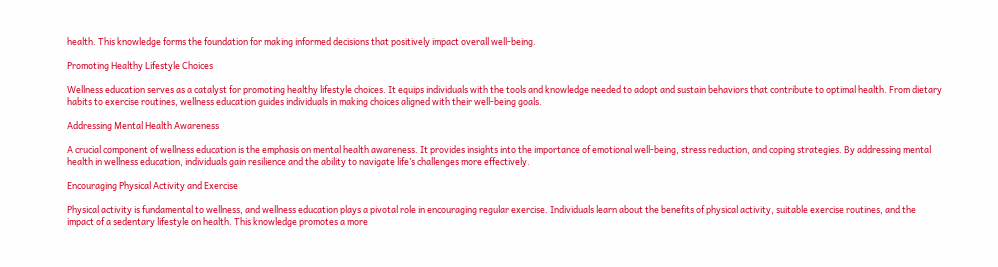health. This knowledge forms the foundation for making informed decisions that positively impact overall well-being.

Promoting Healthy Lifestyle Choices

Wellness education serves as a catalyst for promoting healthy lifestyle choices. It equips individuals with the tools and knowledge needed to adopt and sustain behaviors that contribute to optimal health. From dietary habits to exercise routines, wellness education guides individuals in making choices aligned with their well-being goals.

Addressing Mental Health Awareness

A crucial component of wellness education is the emphasis on mental health awareness. It provides insights into the importance of emotional well-being, stress reduction, and coping strategies. By addressing mental health in wellness education, individuals gain resilience and the ability to navigate life’s challenges more effectively.

Encouraging Physical Activity and Exercise

Physical activity is fundamental to wellness, and wellness education plays a pivotal role in encouraging regular exercise. Individuals learn about the benefits of physical activity, suitable exercise routines, and the impact of a sedentary lifestyle on health. This knowledge promotes a more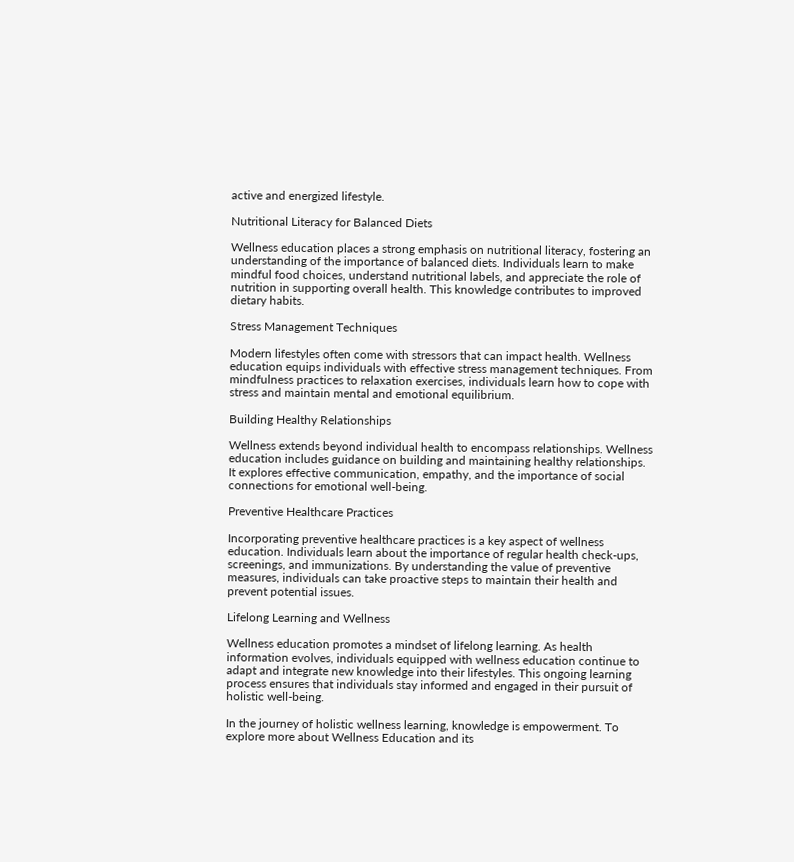active and energized lifestyle.

Nutritional Literacy for Balanced Diets

Wellness education places a strong emphasis on nutritional literacy, fostering an understanding of the importance of balanced diets. Individuals learn to make mindful food choices, understand nutritional labels, and appreciate the role of nutrition in supporting overall health. This knowledge contributes to improved dietary habits.

Stress Management Techniques

Modern lifestyles often come with stressors that can impact health. Wellness education equips individuals with effective stress management techniques. From mindfulness practices to relaxation exercises, individuals learn how to cope with stress and maintain mental and emotional equilibrium.

Building Healthy Relationships

Wellness extends beyond individual health to encompass relationships. Wellness education includes guidance on building and maintaining healthy relationships. It explores effective communication, empathy, and the importance of social connections for emotional well-being.

Preventive Healthcare Practices

Incorporating preventive healthcare practices is a key aspect of wellness education. Individuals learn about the importance of regular health check-ups, screenings, and immunizations. By understanding the value of preventive measures, individuals can take proactive steps to maintain their health and prevent potential issues.

Lifelong Learning and Wellness

Wellness education promotes a mindset of lifelong learning. As health information evolves, individuals equipped with wellness education continue to adapt and integrate new knowledge into their lifestyles. This ongoing learning process ensures that individuals stay informed and engaged in their pursuit of holistic well-being.

In the journey of holistic wellness learning, knowledge is empowerment. To explore more about Wellness Education and its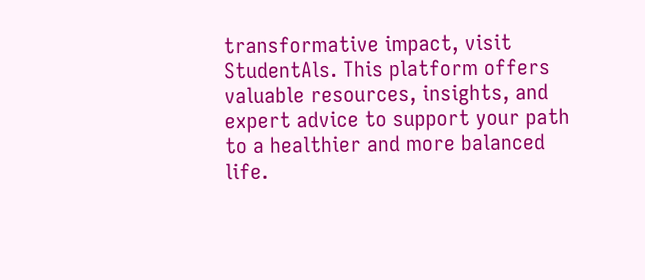transformative impact, visit StudentAls. This platform offers valuable resources, insights, and expert advice to support your path to a healthier and more balanced life.